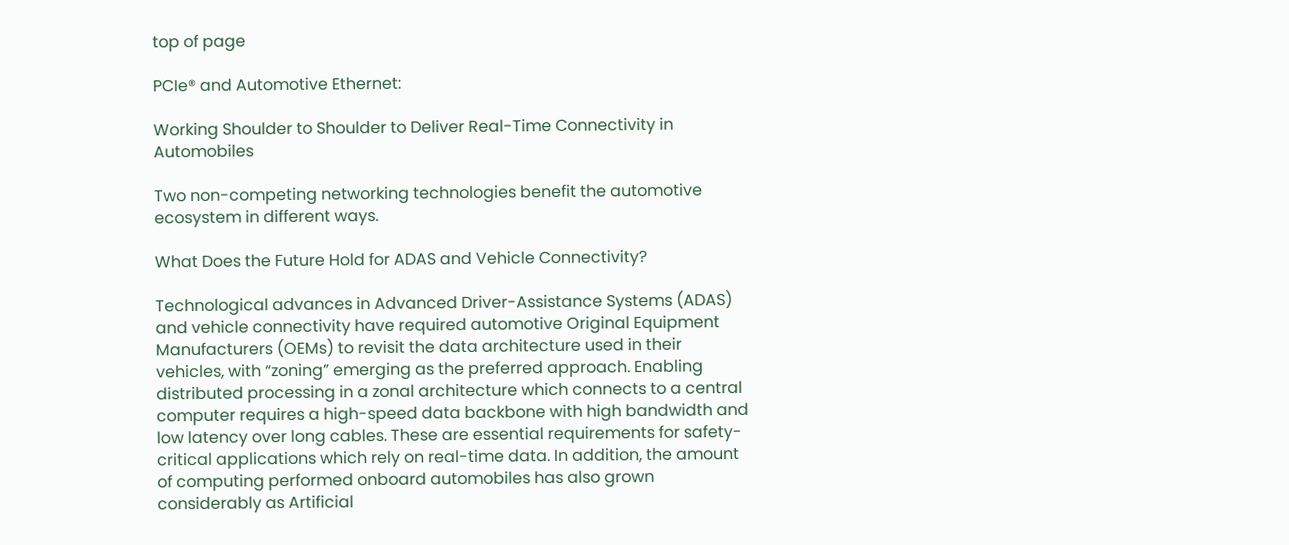top of page

PCIe® and Automotive Ethernet:

Working Shoulder to Shoulder to Deliver Real-Time Connectivity in Automobiles

Two non-competing networking technologies benefit the automotive ecosystem in different ways.

What Does the Future Hold for ADAS and Vehicle Connectivity?

Technological advances in Advanced Driver-Assistance Systems (ADAS) and vehicle connectivity have required automotive Original Equipment Manufacturers (OEMs) to revisit the data architecture used in their vehicles, with “zoning” emerging as the preferred approach. Enabling distributed processing in a zonal architecture which connects to a central computer requires a high-speed data backbone with high bandwidth and low latency over long cables. These are essential requirements for safety-critical applications which rely on real-time data. In addition, the amount of computing performed onboard automobiles has also grown considerably as Artificial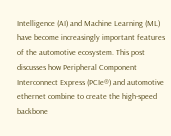Intelligence (AI) and Machine Learning (ML) have become increasingly important features of the automotive ecosystem. This post discusses how Peripheral Component Interconnect Express (PCIe®) and automotive ethernet combine to create the high-speed backbone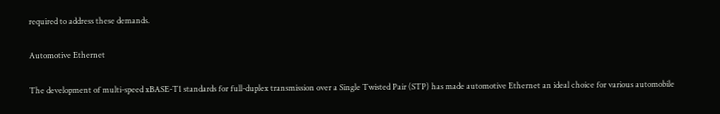required to address these demands.

Automotive Ethernet

The development of multi-speed xBASE-T1 standards for full-duplex transmission over a Single Twisted Pair (STP) has made automotive Ethernet an ideal choice for various automobile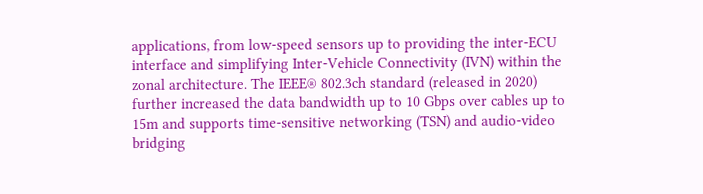applications, from low-speed sensors up to providing the inter-ECU interface and simplifying Inter-Vehicle Connectivity (IVN) within the zonal architecture. The IEEE® 802.3ch standard (released in 2020) further increased the data bandwidth up to 10 Gbps over cables up to 15m and supports time-sensitive networking (TSN) and audio-video bridging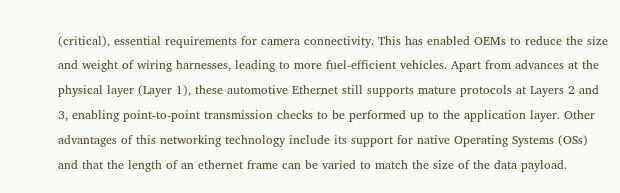(critical), essential requirements for camera connectivity. This has enabled OEMs to reduce the size and weight of wiring harnesses, leading to more fuel-efficient vehicles. Apart from advances at the physical layer (Layer 1), these automotive Ethernet still supports mature protocols at Layers 2 and 3, enabling point-to-point transmission checks to be performed up to the application layer. Other advantages of this networking technology include its support for native Operating Systems (OSs) and that the length of an ethernet frame can be varied to match the size of the data payload.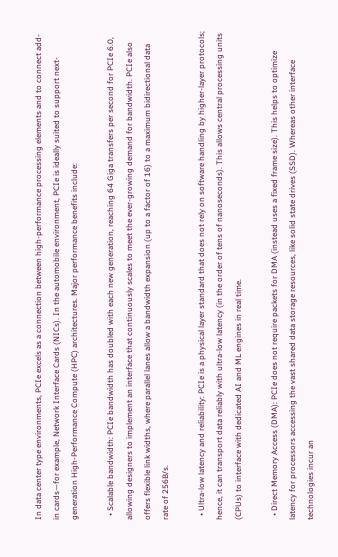In data center type environments, PCIe excels as a connection between high-performance processing elements and to connect add-in cards—for example, Network Interface Cards (NICs). In the automobile environment, PCIe is ideally suited to support next-generation High-Performance Compute (HPC) architectures. Major performance benefits include:

  • Scalable bandwidth: PCIe bandwidth has doubled with each new generation, reaching 64 Giga transfers per second for PCIe 6.0, allowing designers to implement an interface that continuously scales to meet the ever-growing demand for bandwidth. PCIe also offers flexible link widths, where parallel lanes allow a bandwidth expansion (up to a factor of 16) to a maximum bidirectional data rate of 256B/s.

  • Ultra-low latency and reliability: PCIe is a physical layer standard that does not rely on software handling by higher-layer protocols; hence, it can transport data reliably with ultra-low latency (in the order of tens of nanoseconds). This allows central processing units (CPUs) to interface with dedicated AI and ML engines in real time.

  • Direct Memory Access (DMA): PCIe does not require packets for DMA (instead uses a fixed frame size). This helps to optimize latency for processors accessing the vast shared data storage resources, like solid state drives (SSD). Whereas other interface technologies incur an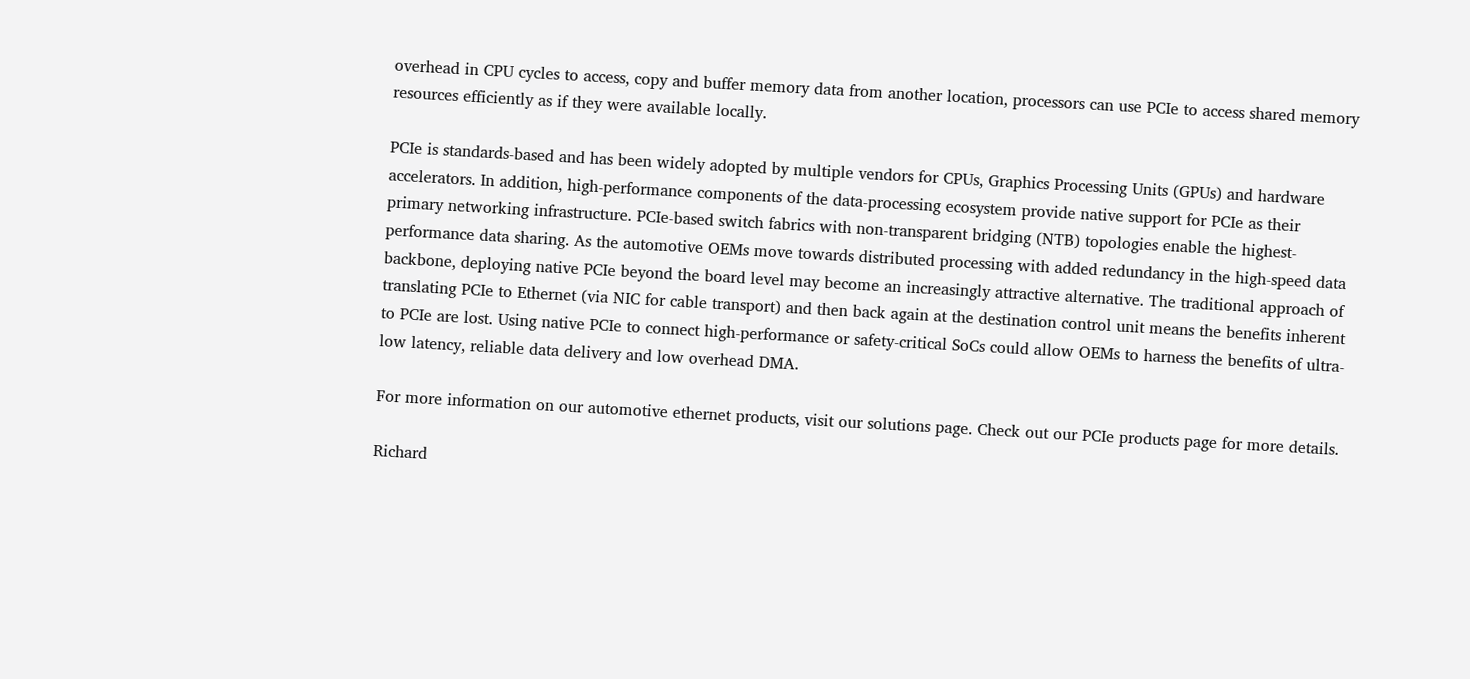overhead in CPU cycles to access, copy and buffer memory data from another location, processors can use PCIe to access shared memory resources efficiently as if they were available locally.

PCIe is standards-based and has been widely adopted by multiple vendors for CPUs, Graphics Processing Units (GPUs) and hardware accelerators. In addition, high-performance components of the data-processing ecosystem provide native support for PCIe as their primary networking infrastructure. PCIe-based switch fabrics with non-transparent bridging (NTB) topologies enable the highest-performance data sharing. As the automotive OEMs move towards distributed processing with added redundancy in the high-speed data backbone, deploying native PCIe beyond the board level may become an increasingly attractive alternative. The traditional approach of translating PCIe to Ethernet (via NIC for cable transport) and then back again at the destination control unit means the benefits inherent to PCIe are lost. Using native PCIe to connect high-performance or safety-critical SoCs could allow OEMs to harness the benefits of ultra-low latency, reliable data delivery and low overhead DMA.

For more information on our automotive ethernet products, visit our solutions page. Check out our PCIe products page for more details.

Richard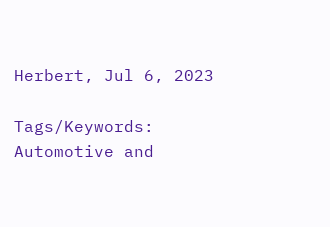Herbert, Jul 6, 2023

Tags/Keywords: Automotive and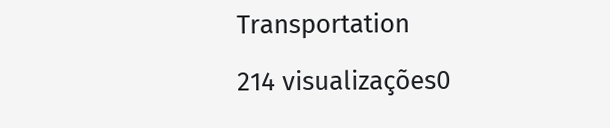Transportation

214 visualizações0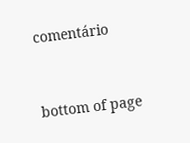comentário


bottom of page